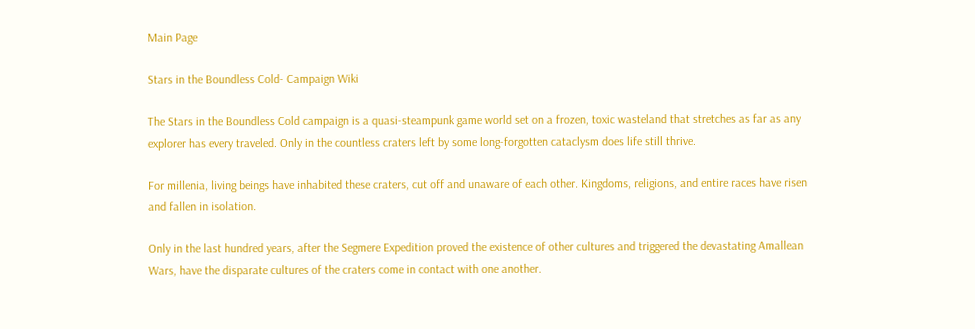Main Page

Stars in the Boundless Cold- Campaign Wiki

The Stars in the Boundless Cold campaign is a quasi-steampunk game world set on a frozen, toxic wasteland that stretches as far as any explorer has every traveled. Only in the countless craters left by some long-forgotten cataclysm does life still thrive.

For millenia, living beings have inhabited these craters, cut off and unaware of each other. Kingdoms, religions, and entire races have risen and fallen in isolation.

Only in the last hundred years, after the Segmere Expedition proved the existence of other cultures and triggered the devastating Amallean Wars, have the disparate cultures of the craters come in contact with one another.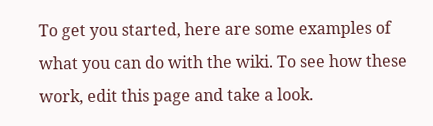To get you started, here are some examples of what you can do with the wiki. To see how these work, edit this page and take a look.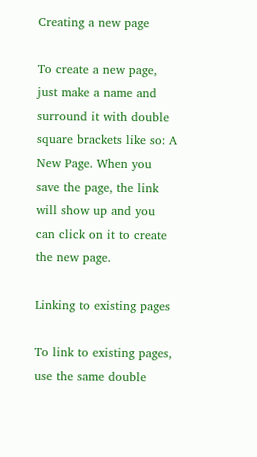Creating a new page

To create a new page, just make a name and surround it with double square brackets like so: A New Page. When you save the page, the link will show up and you can click on it to create the new page.

Linking to existing pages

To link to existing pages, use the same double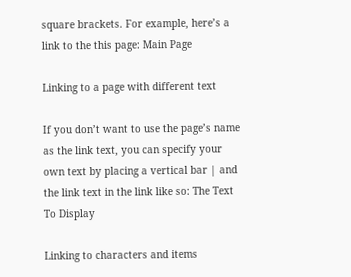square brackets. For example, here’s a link to the this page: Main Page

Linking to a page with different text

If you don’t want to use the page’s name as the link text, you can specify your own text by placing a vertical bar | and the link text in the link like so: The Text To Display

Linking to characters and items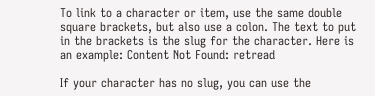To link to a character or item, use the same double square brackets, but also use a colon. The text to put in the brackets is the slug for the character. Here is an example: Content Not Found: retread

If your character has no slug, you can use the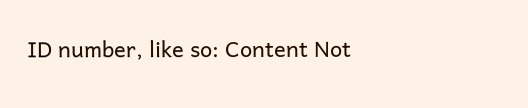ID number, like so: Content Not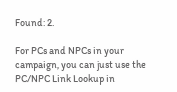Found: 2.

For PCs and NPCs in your campaign, you can just use the PC/NPC Link Lookup in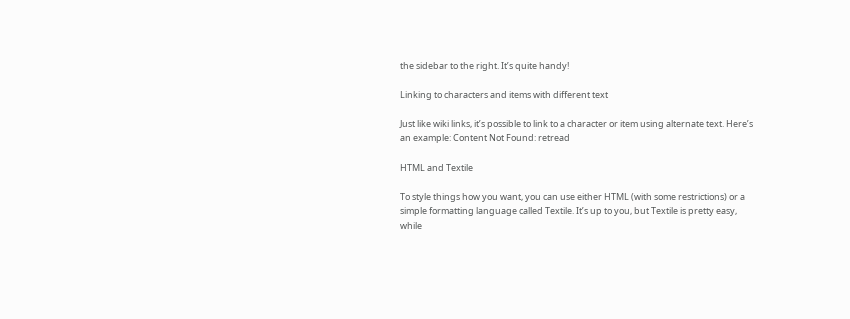the sidebar to the right. It’s quite handy!

Linking to characters and items with different text

Just like wiki links, it’s possible to link to a character or item using alternate text. Here’s an example: Content Not Found: retread

HTML and Textile

To style things how you want, you can use either HTML (with some restrictions) or a simple formatting language called Textile. It’s up to you, but Textile is pretty easy, while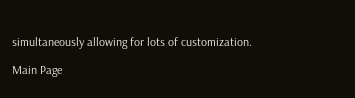simultaneously allowing for lots of customization.

Main Page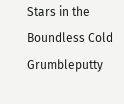Stars in the Boundless Cold Grumbleputty